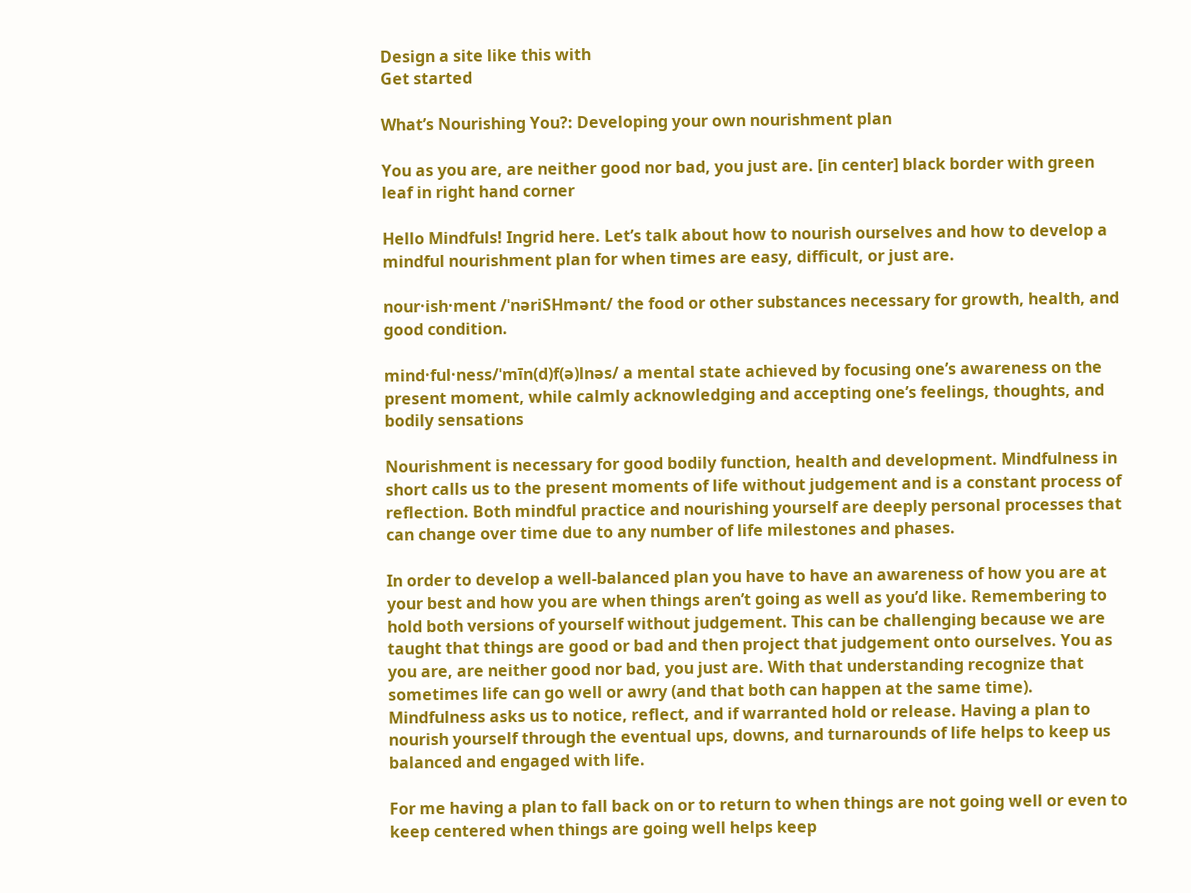Design a site like this with
Get started

What’s Nourishing You?: Developing your own nourishment plan

You as you are, are neither good nor bad, you just are. [in center] black border with green leaf in right hand corner

Hello Mindfuls! Ingrid here. Let’s talk about how to nourish ourselves and how to develop a mindful nourishment plan for when times are easy, difficult, or just are.

nour·ish·ment /ˈnəriSHmənt/ the food or other substances necessary for growth, health, and good condition.

mind·ful·ness/ˈmīn(d)f(ə)lnəs/ a mental state achieved by focusing one’s awareness on the present moment, while calmly acknowledging and accepting one’s feelings, thoughts, and bodily sensations

Nourishment is necessary for good bodily function, health and development. Mindfulness in short calls us to the present moments of life without judgement and is a constant process of reflection. Both mindful practice and nourishing yourself are deeply personal processes that can change over time due to any number of life milestones and phases.

In order to develop a well-balanced plan you have to have an awareness of how you are at your best and how you are when things aren’t going as well as you’d like. Remembering to hold both versions of yourself without judgement. This can be challenging because we are taught that things are good or bad and then project that judgement onto ourselves. You as you are, are neither good nor bad, you just are. With that understanding recognize that sometimes life can go well or awry (and that both can happen at the same time). Mindfulness asks us to notice, reflect, and if warranted hold or release. Having a plan to nourish yourself through the eventual ups, downs, and turnarounds of life helps to keep us balanced and engaged with life.

For me having a plan to fall back on or to return to when things are not going well or even to keep centered when things are going well helps keep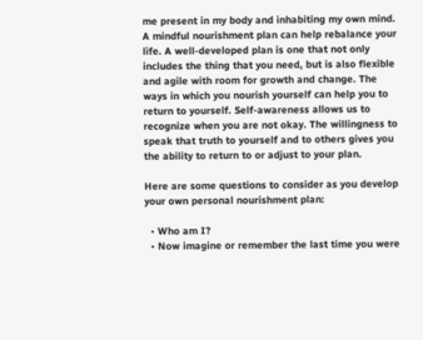me present in my body and inhabiting my own mind. A mindful nourishment plan can help rebalance your life. A well-developed plan is one that not only includes the thing that you need, but is also flexible and agile with room for growth and change. The ways in which you nourish yourself can help you to return to yourself. Self-awareness allows us to recognize when you are not okay. The willingness to speak that truth to yourself and to others gives you the ability to return to or adjust to your plan.

Here are some questions to consider as you develop your own personal nourishment plan:

  • Who am I?
  • Now imagine or remember the last time you were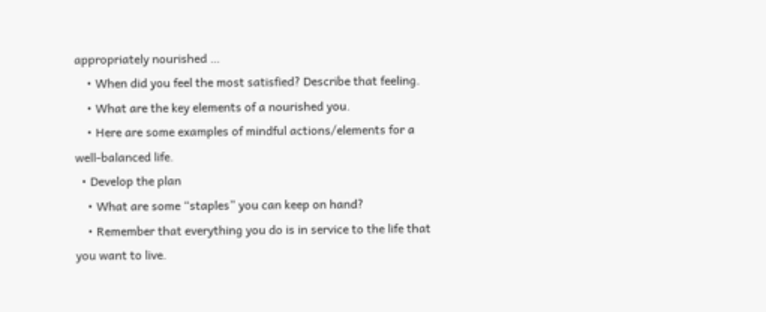appropriately nourished …
    • When did you feel the most satisfied? Describe that feeling.
    • What are the key elements of a nourished you.
    • Here are some examples of mindful actions/elements for a well-balanced life.
  • Develop the plan
    • What are some “staples” you can keep on hand?
    • Remember that everything you do is in service to the life that you want to live.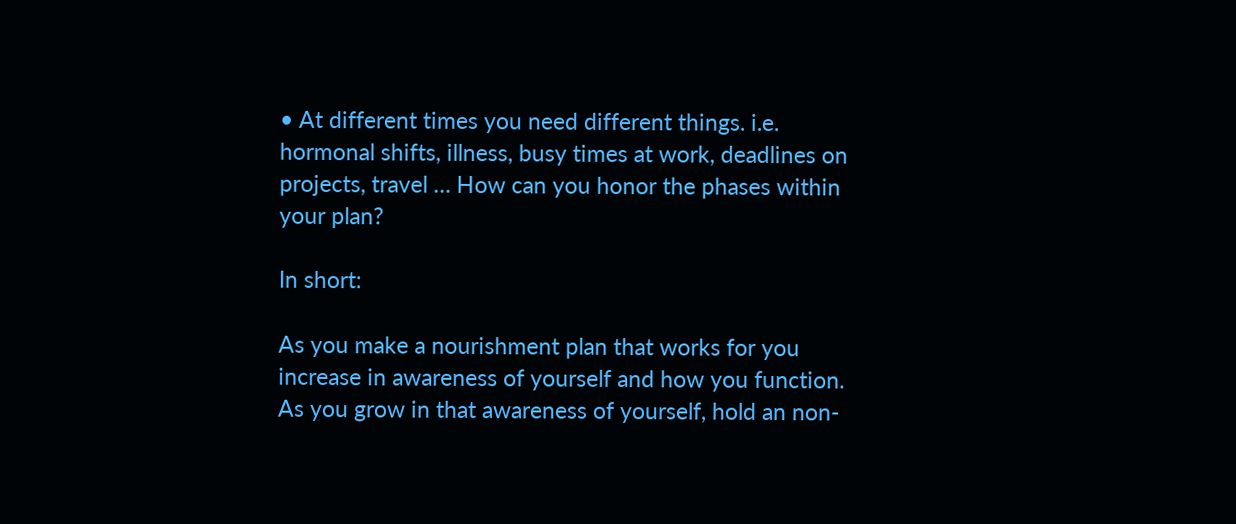• At different times you need different things. i.e. hormonal shifts, illness, busy times at work, deadlines on projects, travel … How can you honor the phases within your plan?

In short:

As you make a nourishment plan that works for you increase in awareness of yourself and how you function. As you grow in that awareness of yourself, hold an non-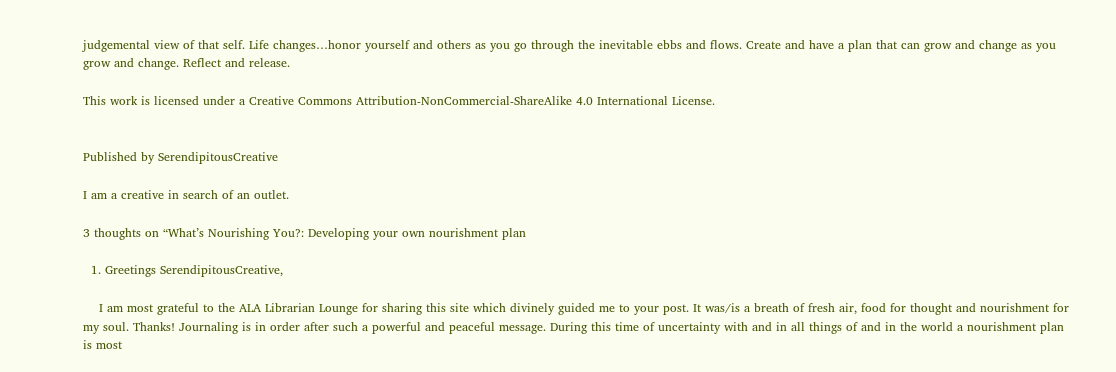judgemental view of that self. Life changes…honor yourself and others as you go through the inevitable ebbs and flows. Create and have a plan that can grow and change as you grow and change. Reflect and release.

This work is licensed under a Creative Commons Attribution-NonCommercial-ShareAlike 4.0 International License.


Published by SerendipitousCreative

I am a creative in search of an outlet.

3 thoughts on “What’s Nourishing You?: Developing your own nourishment plan

  1. Greetings SerendipitousCreative,

    I am most grateful to the ALA Librarian Lounge for sharing this site which divinely guided me to your post. It was/is a breath of fresh air, food for thought and nourishment for my soul. Thanks! Journaling is in order after such a powerful and peaceful message. During this time of uncertainty with and in all things of and in the world a nourishment plan is most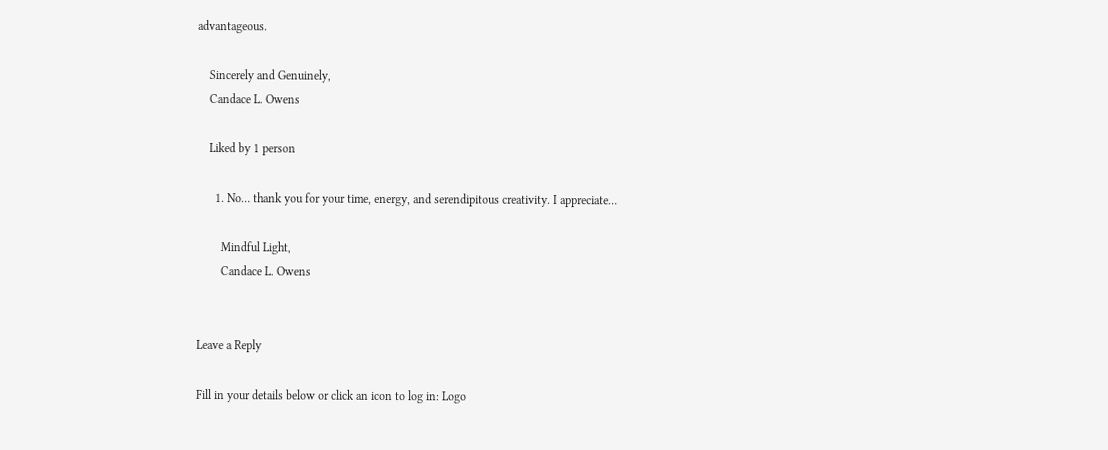advantageous.

    Sincerely and Genuinely,
    Candace L. Owens

    Liked by 1 person

      1. No… thank you for your time, energy, and serendipitous creativity. I appreciate…

        Mindful Light,
        Candace L. Owens


Leave a Reply

Fill in your details below or click an icon to log in: Logo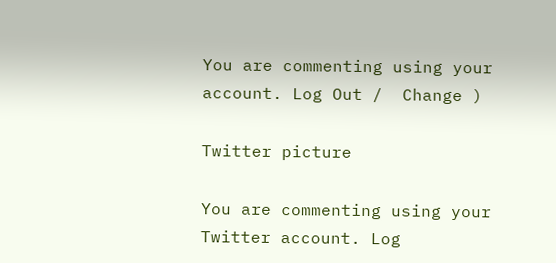You are commenting using your account. Log Out /  Change )

Twitter picture

You are commenting using your Twitter account. Log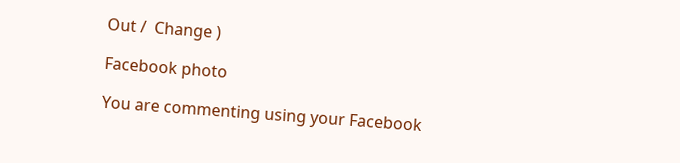Out /  Change )

Facebook photo

You are commenting using your Facebook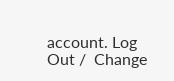account. Log Out /  Change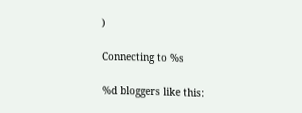)

Connecting to %s

%d bloggers like this: